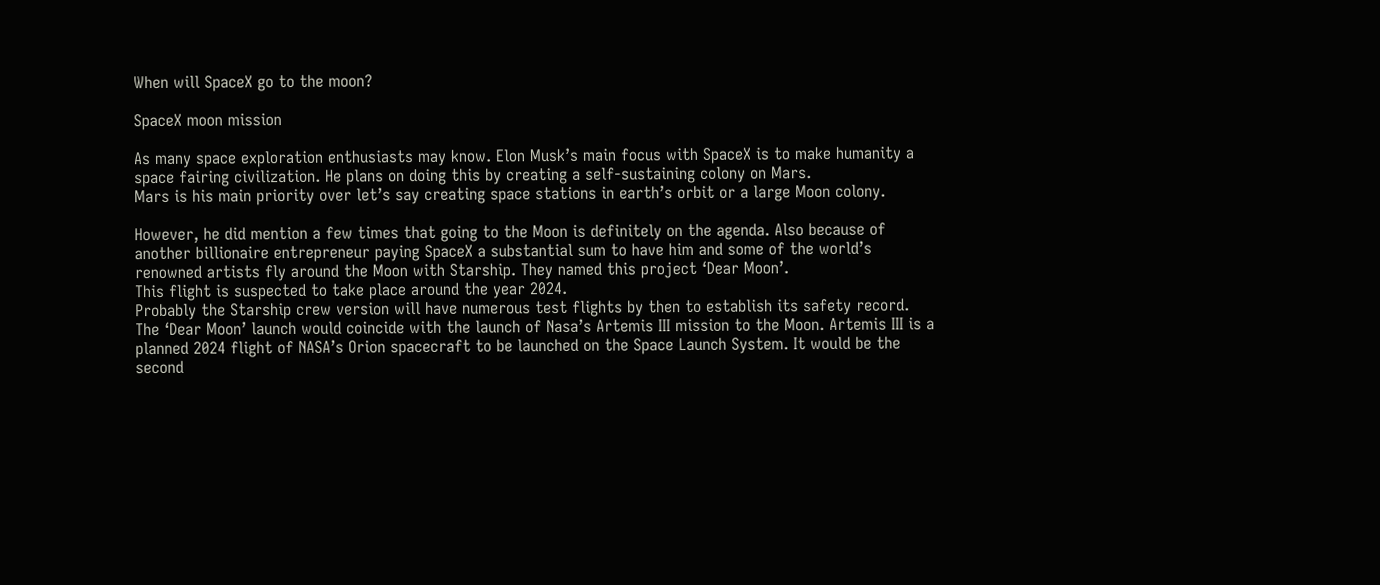When will SpaceX go to the moon?

SpaceX moon mission

As many space exploration enthusiasts may know. Elon Musk’s main focus with SpaceX is to make humanity a space fairing civilization. He plans on doing this by creating a self-sustaining colony on Mars.
Mars is his main priority over let’s say creating space stations in earth’s orbit or a large Moon colony.

However, he did mention a few times that going to the Moon is definitely on the agenda. Also because of another billionaire entrepreneur paying SpaceX a substantial sum to have him and some of the world’s renowned artists fly around the Moon with Starship. They named this project ‘Dear Moon’.
This flight is suspected to take place around the year 2024.
Probably the Starship crew version will have numerous test flights by then to establish its safety record. The ‘Dear Moon’ launch would coincide with the launch of Nasa’s Artemis III mission to the Moon. Artemis III is a planned 2024 flight of NASA’s Orion spacecraft to be launched on the Space Launch System. It would be the second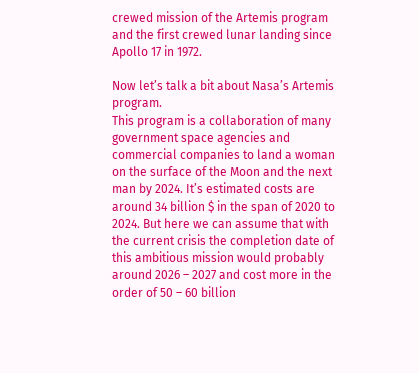crewed mission of the Artemis program and the first crewed lunar landing since Apollo 17 in 1972.

Now let’s talk a bit about Nasa’s Artemis program.
This program is a collaboration of many government space agencies and commercial companies to land a woman on the surface of the Moon and the next man by 2024. It’s estimated costs are around 34 billion $ in the span of 2020 to 2024. But here we can assume that with the current crisis the completion date of this ambitious mission would probably around 2026 – 2027 and cost more in the order of 50 – 60 billion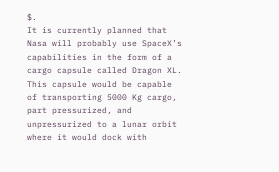$.
It is currently planned that Nasa will probably use SpaceX’s capabilities in the form of a cargo capsule called Dragon XL. This capsule would be capable of transporting 5000 Kg cargo, part pressurized, and unpressurized to a lunar orbit where it would dock with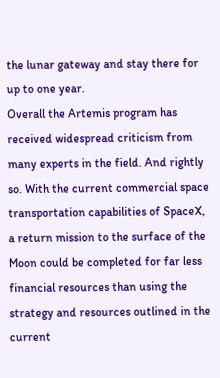the lunar gateway and stay there for up to one year.
Overall the Artemis program has received widespread criticism from many experts in the field. And rightly so. With the current commercial space transportation capabilities of SpaceX, a return mission to the surface of the Moon could be completed for far less financial resources than using the strategy and resources outlined in the current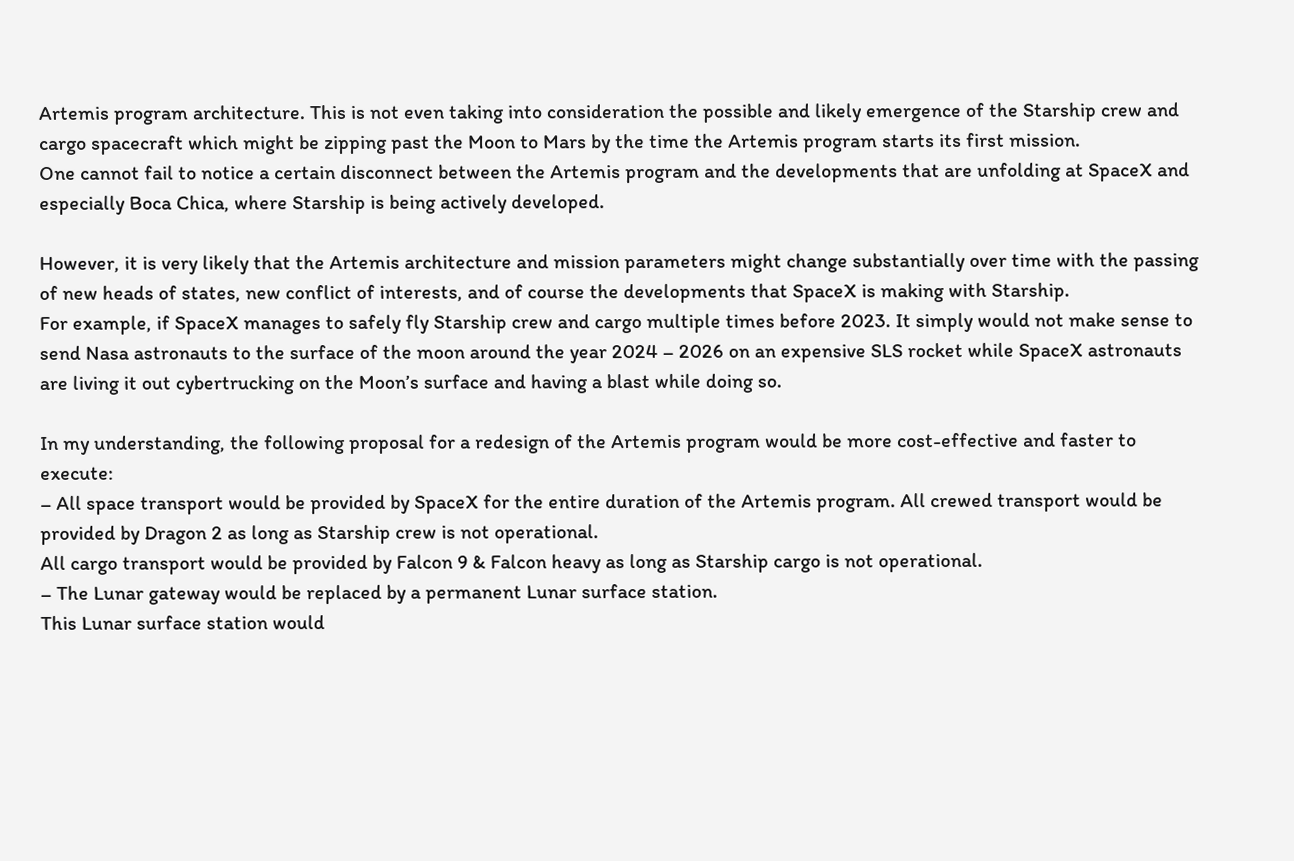Artemis program architecture. This is not even taking into consideration the possible and likely emergence of the Starship crew and cargo spacecraft which might be zipping past the Moon to Mars by the time the Artemis program starts its first mission.
One cannot fail to notice a certain disconnect between the Artemis program and the developments that are unfolding at SpaceX and especially Boca Chica, where Starship is being actively developed.

However, it is very likely that the Artemis architecture and mission parameters might change substantially over time with the passing of new heads of states, new conflict of interests, and of course the developments that SpaceX is making with Starship.
For example, if SpaceX manages to safely fly Starship crew and cargo multiple times before 2023. It simply would not make sense to send Nasa astronauts to the surface of the moon around the year 2024 – 2026 on an expensive SLS rocket while SpaceX astronauts are living it out cybertrucking on the Moon’s surface and having a blast while doing so.

In my understanding, the following proposal for a redesign of the Artemis program would be more cost-effective and faster to execute:
– All space transport would be provided by SpaceX for the entire duration of the Artemis program. All crewed transport would be provided by Dragon 2 as long as Starship crew is not operational.
All cargo transport would be provided by Falcon 9 & Falcon heavy as long as Starship cargo is not operational.
– The Lunar gateway would be replaced by a permanent Lunar surface station.
This Lunar surface station would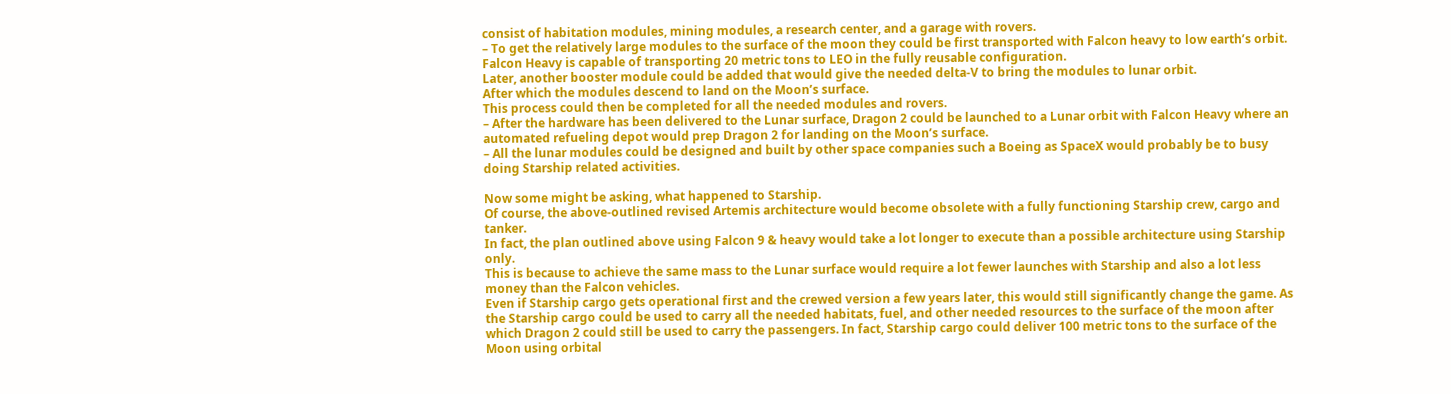consist of habitation modules, mining modules, a research center, and a garage with rovers.
– To get the relatively large modules to the surface of the moon they could be first transported with Falcon heavy to low earth’s orbit. Falcon Heavy is capable of transporting 20 metric tons to LEO in the fully reusable configuration.
Later, another booster module could be added that would give the needed delta-V to bring the modules to lunar orbit.
After which the modules descend to land on the Moon’s surface.
This process could then be completed for all the needed modules and rovers.
– After the hardware has been delivered to the Lunar surface, Dragon 2 could be launched to a Lunar orbit with Falcon Heavy where an automated refueling depot would prep Dragon 2 for landing on the Moon’s surface.
– All the lunar modules could be designed and built by other space companies such a Boeing as SpaceX would probably be to busy doing Starship related activities.

Now some might be asking, what happened to Starship.
Of course, the above-outlined revised Artemis architecture would become obsolete with a fully functioning Starship crew, cargo and tanker.
In fact, the plan outlined above using Falcon 9 & heavy would take a lot longer to execute than a possible architecture using Starship only.
This is because to achieve the same mass to the Lunar surface would require a lot fewer launches with Starship and also a lot less money than the Falcon vehicles.
Even if Starship cargo gets operational first and the crewed version a few years later, this would still significantly change the game. As the Starship cargo could be used to carry all the needed habitats, fuel, and other needed resources to the surface of the moon after which Dragon 2 could still be used to carry the passengers. In fact, Starship cargo could deliver 100 metric tons to the surface of the Moon using orbital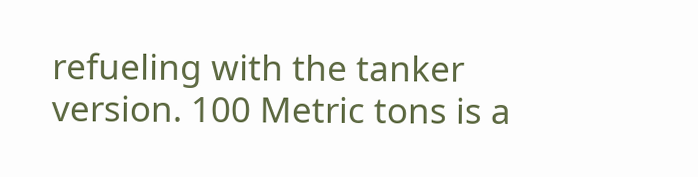refueling with the tanker version. 100 Metric tons is a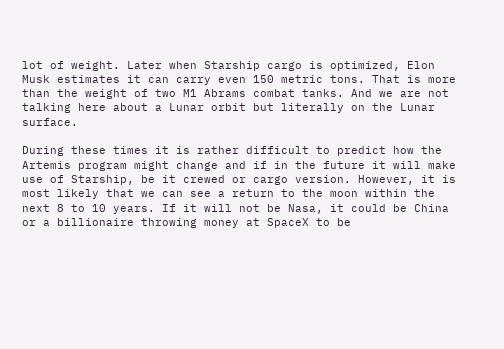lot of weight. Later when Starship cargo is optimized, Elon Musk estimates it can carry even 150 metric tons. That is more than the weight of two M1 Abrams combat tanks. And we are not talking here about a Lunar orbit but literally on the Lunar surface.

During these times it is rather difficult to predict how the Artemis program might change and if in the future it will make use of Starship, be it crewed or cargo version. However, it is most likely that we can see a return to the moon within the next 8 to 10 years. If it will not be Nasa, it could be China or a billionaire throwing money at SpaceX to be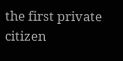the first private citizen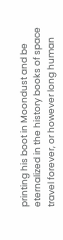printing his boot in Moondust and be eternalized in the history books of space travel forever, or however long human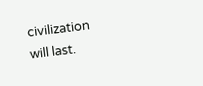civilization will last.